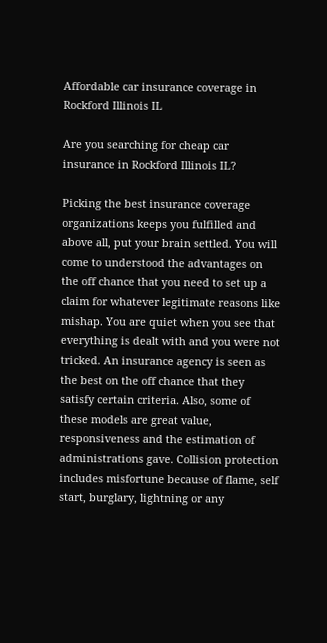Affordable car insurance coverage in Rockford Illinois IL

Are you searching for cheap car insurance in Rockford Illinois IL?

Picking the best insurance coverage organizations keeps you fulfilled and above all, put your brain settled. You will come to understood the advantages on the off chance that you need to set up a claim for whatever legitimate reasons like mishap. You are quiet when you see that everything is dealt with and you were not tricked. An insurance agency is seen as the best on the off chance that they satisfy certain criteria. Also, some of these models are great value, responsiveness and the estimation of administrations gave. Collision protection includes misfortune because of flame, self start, burglary, lightning or any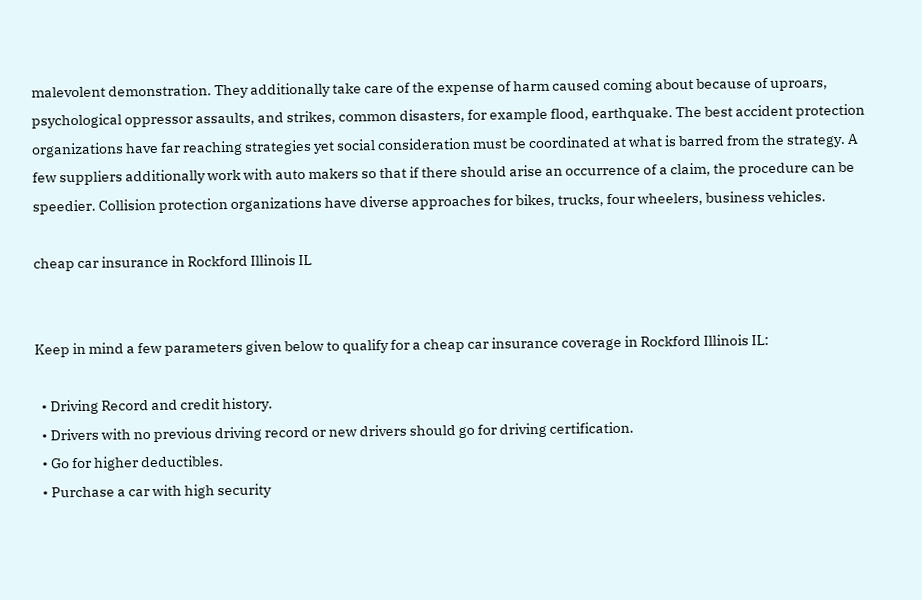malevolent demonstration. They additionally take care of the expense of harm caused coming about because of uproars, psychological oppressor assaults, and strikes, common disasters, for example flood, earthquake. The best accident protection organizations have far reaching strategies yet social consideration must be coordinated at what is barred from the strategy. A few suppliers additionally work with auto makers so that if there should arise an occurrence of a claim, the procedure can be speedier. Collision protection organizations have diverse approaches for bikes, trucks, four wheelers, business vehicles.

cheap car insurance in Rockford Illinois IL


Keep in mind a few parameters given below to qualify for a cheap car insurance coverage in Rockford Illinois IL:

  • Driving Record and credit history.
  • Drivers with no previous driving record or new drivers should go for driving certification.
  • Go for higher deductibles.
  • Purchase a car with high security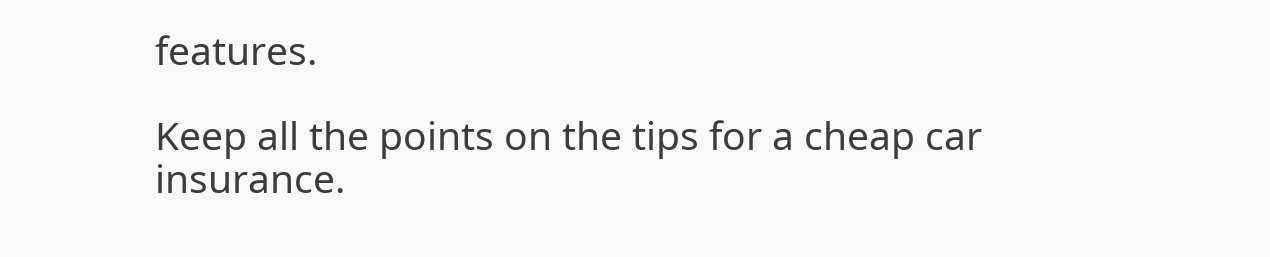features.

Keep all the points on the tips for a cheap car insurance.